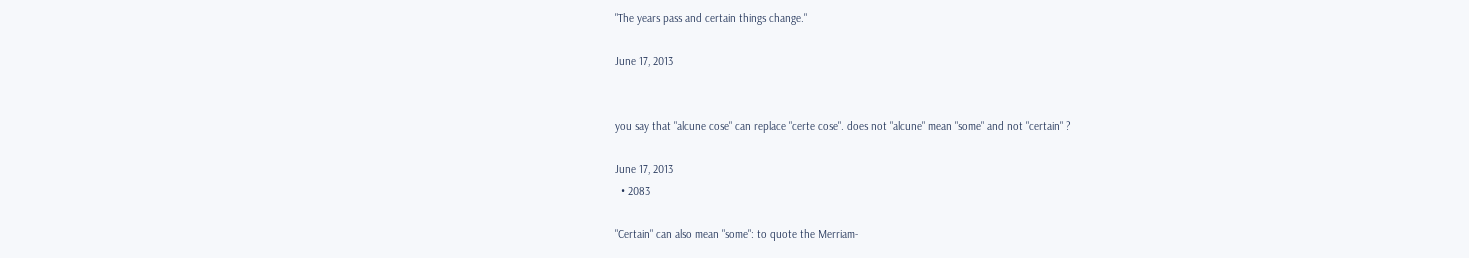"The years pass and certain things change."

June 17, 2013


you say that "alcune cose" can replace "certe cose". does not "alcune" mean "some" and not "certain" ?

June 17, 2013
  • 2083

"Certain" can also mean "some": to quote the Merriam-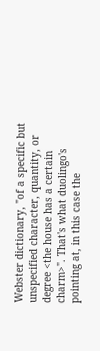Webster dictionary, "of a specific but unspecified character, quantity, or degree <the house has a certain charm>". That's what duolingo's pointing at, in this case the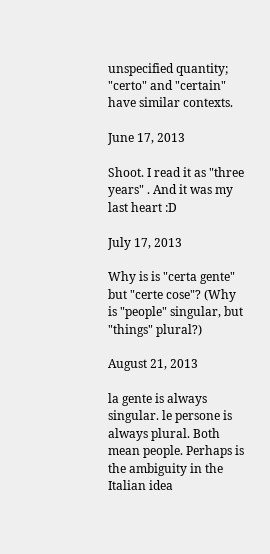unspecified quantity; "certo" and "certain" have similar contexts.

June 17, 2013

Shoot. I read it as "three years" . And it was my last heart :D

July 17, 2013

Why is is "certa gente" but "certe cose"? (Why is "people" singular, but "things" plural?)

August 21, 2013

la gente is always singular. le persone is always plural. Both mean people. Perhaps is the ambiguity in the Italian idea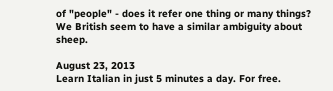of "people" - does it refer one thing or many things? We British seem to have a similar ambiguity about sheep.

August 23, 2013
Learn Italian in just 5 minutes a day. For free.